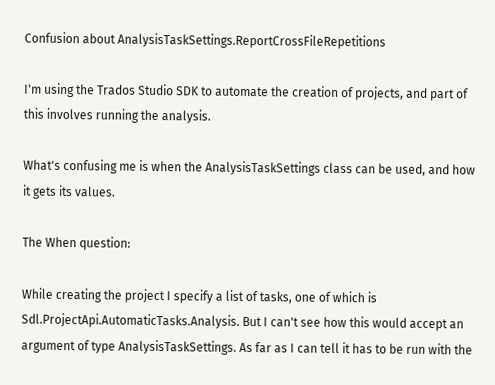Confusion about AnalysisTaskSettings.ReportCrossFileRepetitions

I'm using the Trados Studio SDK to automate the creation of projects, and part of this involves running the analysis.

What's confusing me is when the AnalysisTaskSettings class can be used, and how it gets its values.

The When question:

While creating the project I specify a list of tasks, one of which is Sdl.ProjectApi.AutomaticTasks.Analysis. But I can't see how this would accept an argument of type AnalysisTaskSettings. As far as I can tell it has to be run with the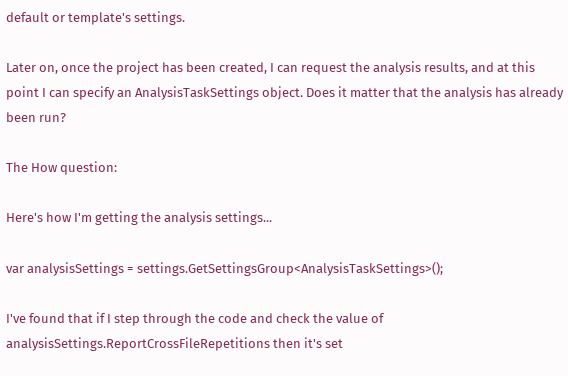default or template's settings.

Later on, once the project has been created, I can request the analysis results, and at this point I can specify an AnalysisTaskSettings object. Does it matter that the analysis has already been run?

The How question:

Here's how I'm getting the analysis settings...

var analysisSettings = settings.GetSettingsGroup<AnalysisTaskSettings>();

I've found that if I step through the code and check the value of analysisSettings.ReportCrossFileRepetitions then it's set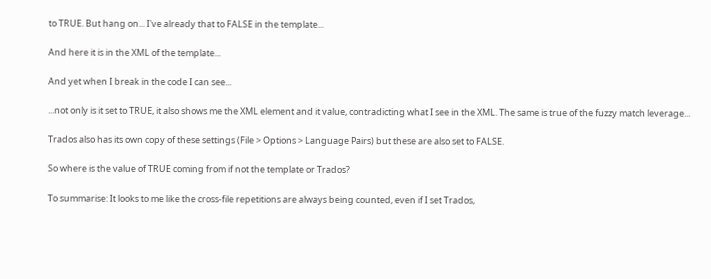to TRUE. But hang on... I've already that to FALSE in the template...

And here it is in the XML of the template...

And yet when I break in the code I can see...

...not only is it set to TRUE, it also shows me the XML element and it value, contradicting what I see in the XML. The same is true of the fuzzy match leverage...

Trados also has its own copy of these settings (File > Options > Language Pairs) but these are also set to FALSE.

So where is the value of TRUE coming from if not the template or Trados?

To summarise: It looks to me like the cross-file repetitions are always being counted, even if I set Trados,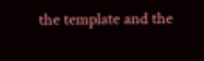the template and the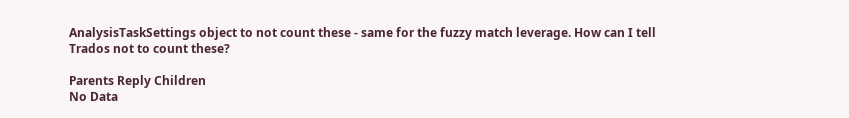AnalysisTaskSettings object to not count these - same for the fuzzy match leverage. How can I tell Trados not to count these?

Parents Reply Children
No Data